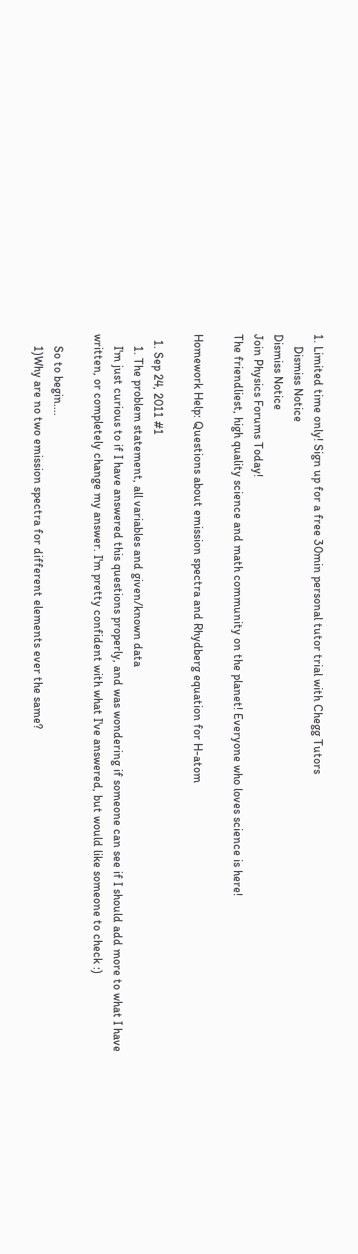1. Limited time only! Sign up for a free 30min personal tutor trial with Chegg Tutors
    Dismiss Notice
Dismiss Notice
Join Physics Forums Today!
The friendliest, high quality science and math community on the planet! Everyone who loves science is here!

Homework Help: Questions about emission spectra and Rhydberg equation for H-atom

  1. Sep 24, 2011 #1
    1. The problem statement, all variables and given/known data
    I'm just curious to if I have answered this questions properly, and was wondering if someone can see if I should add more to what I have written, or completely change my answer. I'm pretty confident with what I've answered, but would like someone to check :)

    So to begin....
    1)Why are no two emission spectra for different elements ever the same?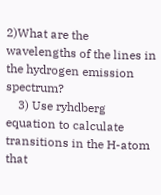2)What are the wavelengths of the lines in the hydrogen emission spectrum?
    3) Use ryhdberg equation to calculate transitions in the H-atom that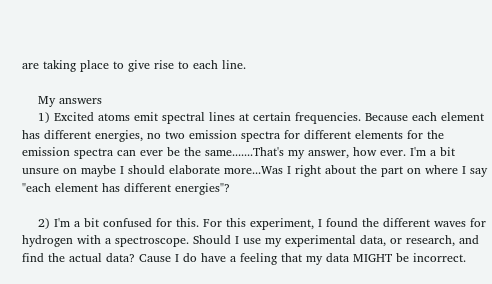are taking place to give rise to each line.

    My answers
    1) Excited atoms emit spectral lines at certain frequencies. Because each element has different energies, no two emission spectra for different elements for the emission spectra can ever be the same.......That's my answer, how ever. I'm a bit unsure on maybe I should elaborate more...Was I right about the part on where I say "each element has different energies"?

    2) I'm a bit confused for this. For this experiment, I found the different waves for hydrogen with a spectroscope. Should I use my experimental data, or research, and find the actual data? Cause I do have a feeling that my data MIGHT be incorrect.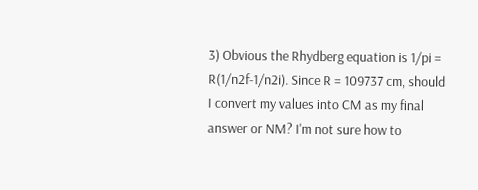3) Obvious the Rhydberg equation is 1/pi = R(1/n2f-1/n2i). Since R = 109737 cm, should I convert my values into CM as my final answer or NM? I'm not sure how to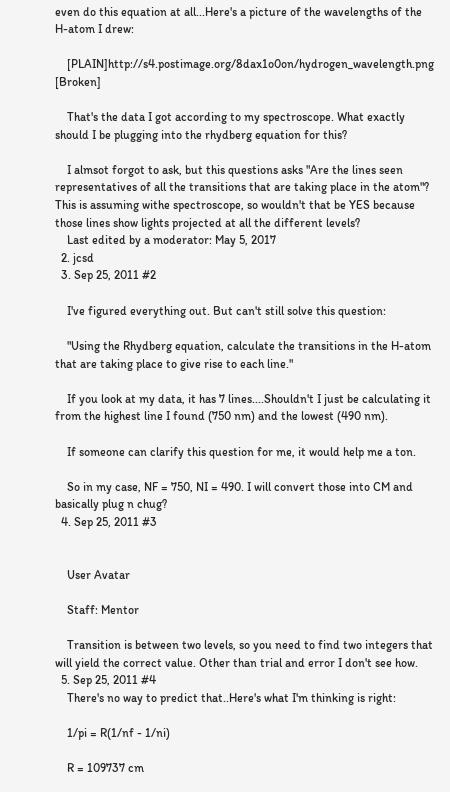even do this equation at all...Here's a picture of the wavelengths of the H-atom I drew:

    [PLAIN]http://s4.postimage.org/8dax1o0on/hydrogen_wavelength.png [Broken]

    That's the data I got according to my spectroscope. What exactly should I be plugging into the rhydberg equation for this?

    I almsot forgot to ask, but this questions asks "Are the lines seen representatives of all the transitions that are taking place in the atom"? This is assuming withe spectroscope, so wouldn't that be YES because those lines show lights projected at all the different levels?
    Last edited by a moderator: May 5, 2017
  2. jcsd
  3. Sep 25, 2011 #2

    I've figured everything out. But can't still solve this question:

    "Using the Rhydberg equation, calculate the transitions in the H-atom that are taking place to give rise to each line."

    If you look at my data, it has 7 lines....Shouldn't I just be calculating it from the highest line I found (750 nm) and the lowest (490 nm).

    If someone can clarify this question for me, it would help me a ton.

    So in my case, NF = 750, NI = 490. I will convert those into CM and basically plug n chug?
  4. Sep 25, 2011 #3


    User Avatar

    Staff: Mentor

    Transition is between two levels, so you need to find two integers that will yield the correct value. Other than trial and error I don't see how.
  5. Sep 25, 2011 #4
    There's no way to predict that..Here's what I'm thinking is right:

    1/pi = R(1/nf - 1/ni)

    R = 109737 cm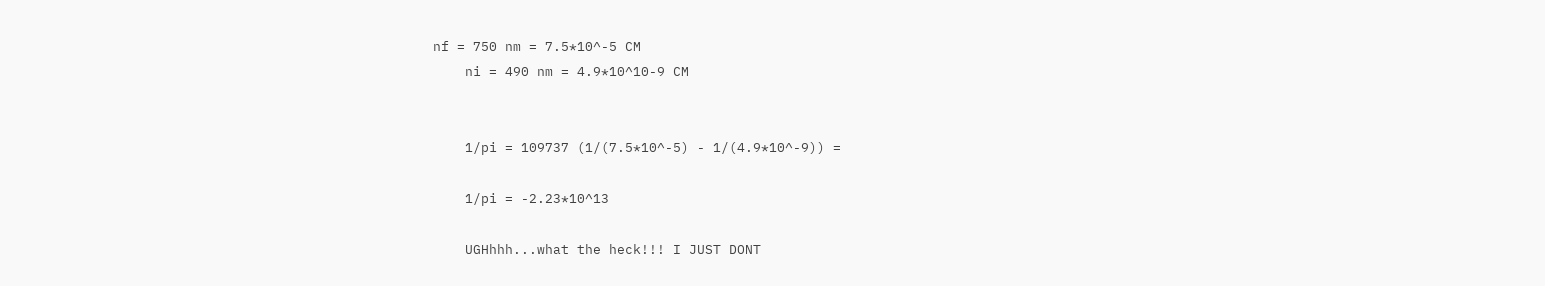nf = 750 nm = 7.5*10^-5 CM
    ni = 490 nm = 4.9*10^10-9 CM


    1/pi = 109737 (1/(7.5*10^-5) - 1/(4.9*10^-9)) =

    1/pi = -2.23*10^13

    UGHhhh...what the heck!!! I JUST DONT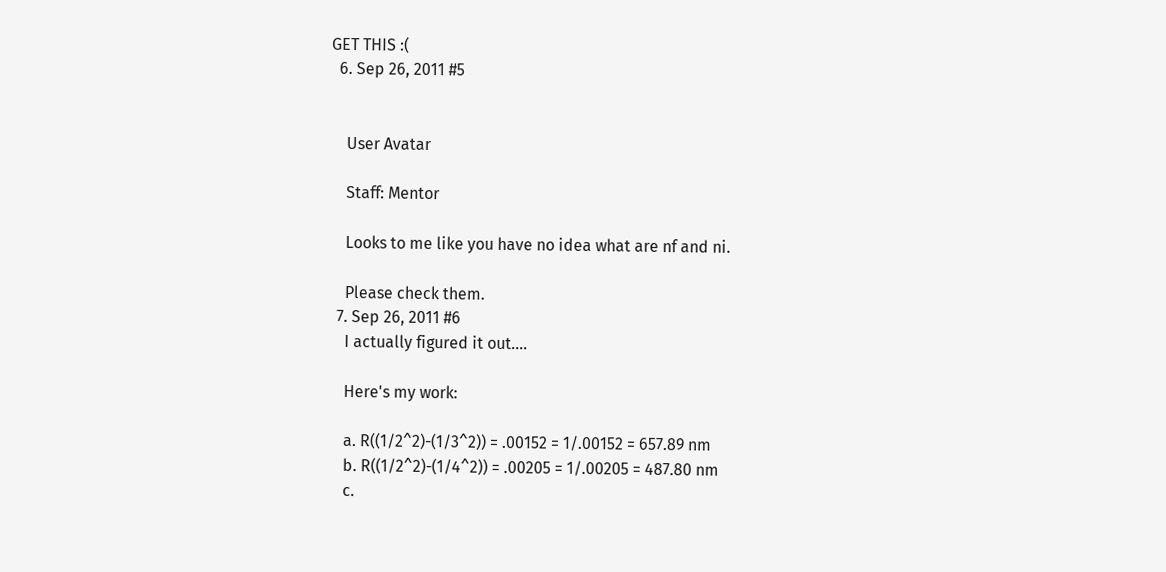GET THIS :(
  6. Sep 26, 2011 #5


    User Avatar

    Staff: Mentor

    Looks to me like you have no idea what are nf and ni.

    Please check them.
  7. Sep 26, 2011 #6
    I actually figured it out....

    Here's my work:

    a. R((1/2^2)-(1/3^2)) = .00152 = 1/.00152 = 657.89 nm
    b. R((1/2^2)-(1/4^2)) = .00205 = 1/.00205 = 487.80 nm
    c.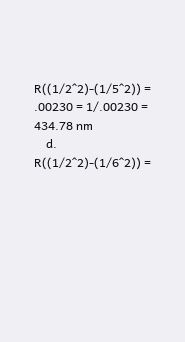R((1/2^2)-(1/5^2)) = .00230 = 1/.00230 = 434.78 nm
    d. R((1/2^2)-(1/6^2)) =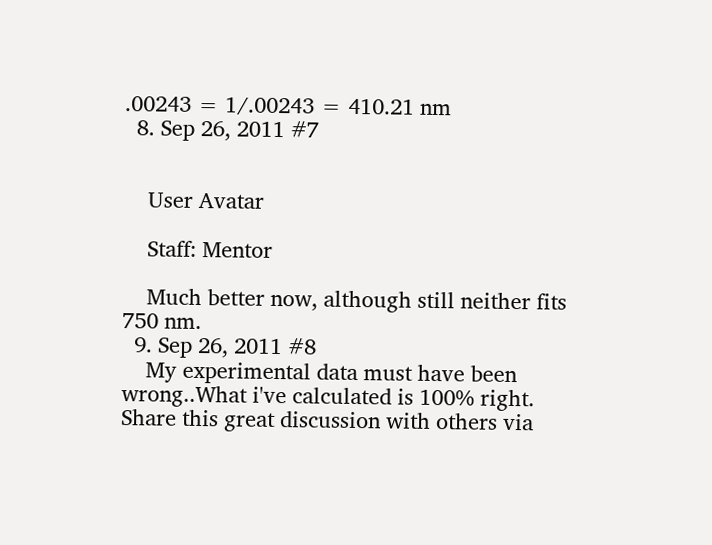.00243 = 1/.00243 = 410.21 nm
  8. Sep 26, 2011 #7


    User Avatar

    Staff: Mentor

    Much better now, although still neither fits 750 nm.
  9. Sep 26, 2011 #8
    My experimental data must have been wrong..What i've calculated is 100% right.
Share this great discussion with others via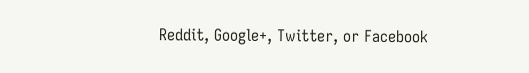Reddit, Google+, Twitter, or Facebook